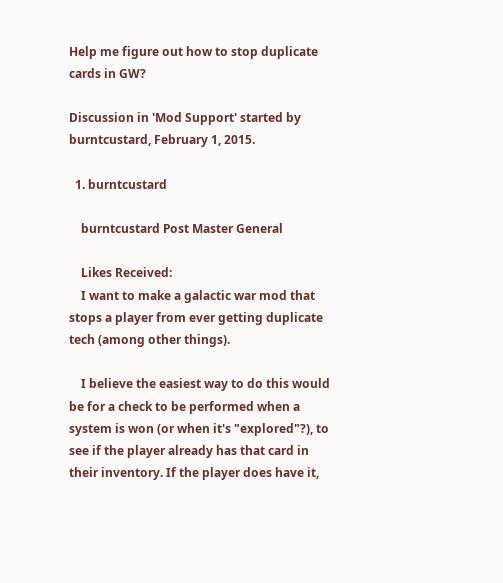Help me figure out how to stop duplicate cards in GW?

Discussion in 'Mod Support' started by burntcustard, February 1, 2015.

  1. burntcustard

    burntcustard Post Master General

    Likes Received:
    I want to make a galactic war mod that stops a player from ever getting duplicate tech (among other things).

    I believe the easiest way to do this would be for a check to be performed when a system is won (or when it's "explored"?), to see if the player already has that card in their inventory. If the player does have it,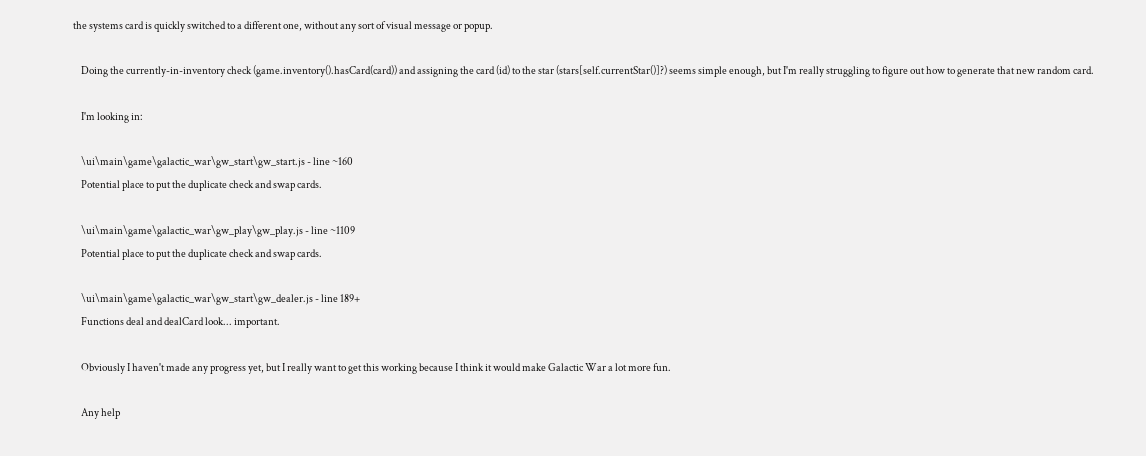the systems card is quickly switched to a different one, without any sort of visual message or popup.

    Doing the currently-in-inventory check (game.inventory().hasCard(card)) and assigning the card (id) to the star (stars[self.currentStar()]?) seems simple enough, but I'm really struggling to figure out how to generate that new random card.

    I'm looking in:

    \ui\main\game\galactic_war\gw_start\gw_start.js - line ~160
    Potential place to put the duplicate check and swap cards.

    \ui\main\game\galactic_war\gw_play\gw_play.js - line ~1109
    Potential place to put the duplicate check and swap cards.

    \ui\main\game\galactic_war\gw_start\gw_dealer.js - line 189+
    Functions deal and dealCard look... important.

    Obviously I haven't made any progress yet, but I really want to get this working because I think it would make Galactic War a lot more fun.

    Any help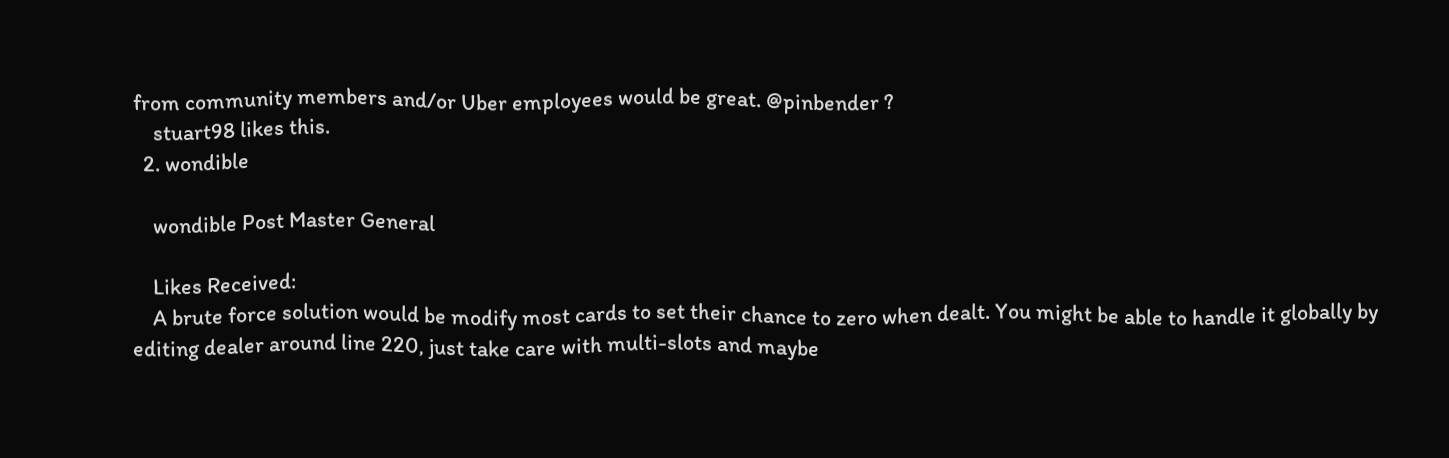from community members and/or Uber employees would be great. @pinbender ?
    stuart98 likes this.
  2. wondible

    wondible Post Master General

    Likes Received:
    A brute force solution would be modify most cards to set their chance to zero when dealt. You might be able to handle it globally by editing dealer around line 220, just take care with multi-slots and maybe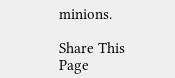minions.

Share This Page